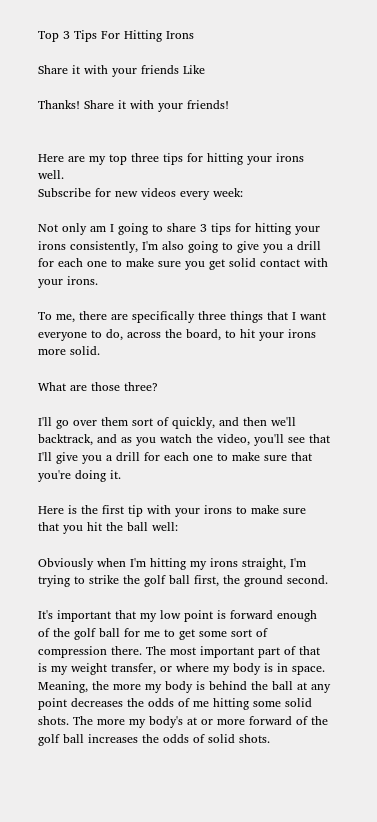Top 3 Tips For Hitting Irons

Share it with your friends Like

Thanks! Share it with your friends!


Here are my top three tips for hitting your irons well.
Subscribe for new videos every week:

Not only am I going to share 3 tips for hitting your irons consistently, I'm also going to give you a drill for each one to make sure you get solid contact with your irons.

To me, there are specifically three things that I want everyone to do, across the board, to hit your irons more solid.

What are those three?

I'll go over them sort of quickly, and then we'll backtrack, and as you watch the video, you'll see that I'll give you a drill for each one to make sure that you're doing it.

Here is the first tip with your irons to make sure that you hit the ball well:

Obviously when I'm hitting my irons straight, I'm trying to strike the golf ball first, the ground second.

It's important that my low point is forward enough of the golf ball for me to get some sort of compression there. The most important part of that is my weight transfer, or where my body is in space. Meaning, the more my body is behind the ball at any point decreases the odds of me hitting some solid shots. The more my body's at or more forward of the golf ball increases the odds of solid shots.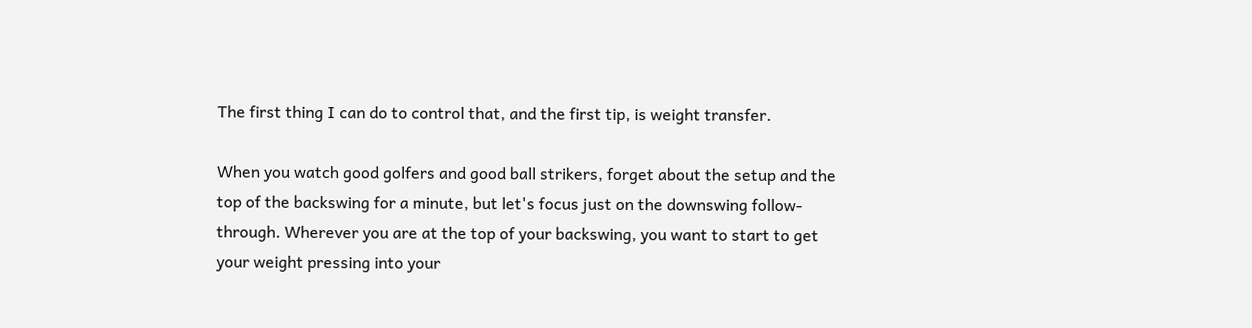The first thing I can do to control that, and the first tip, is weight transfer.

When you watch good golfers and good ball strikers, forget about the setup and the top of the backswing for a minute, but let's focus just on the downswing follow-through. Wherever you are at the top of your backswing, you want to start to get your weight pressing into your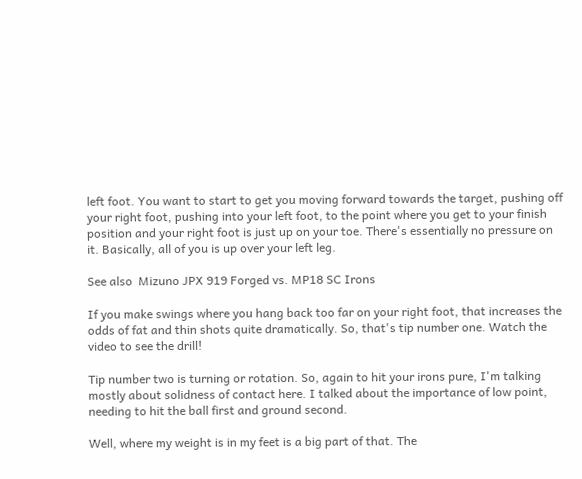left foot. You want to start to get you moving forward towards the target, pushing off your right foot, pushing into your left foot, to the point where you get to your finish position and your right foot is just up on your toe. There's essentially no pressure on it. Basically, all of you is up over your left leg.

See also  Mizuno JPX 919 Forged vs. MP18 SC Irons

If you make swings where you hang back too far on your right foot, that increases the odds of fat and thin shots quite dramatically. So, that's tip number one. Watch the video to see the drill!

Tip number two is turning or rotation. So, again to hit your irons pure, I'm talking mostly about solidness of contact here. I talked about the importance of low point, needing to hit the ball first and ground second.

Well, where my weight is in my feet is a big part of that. The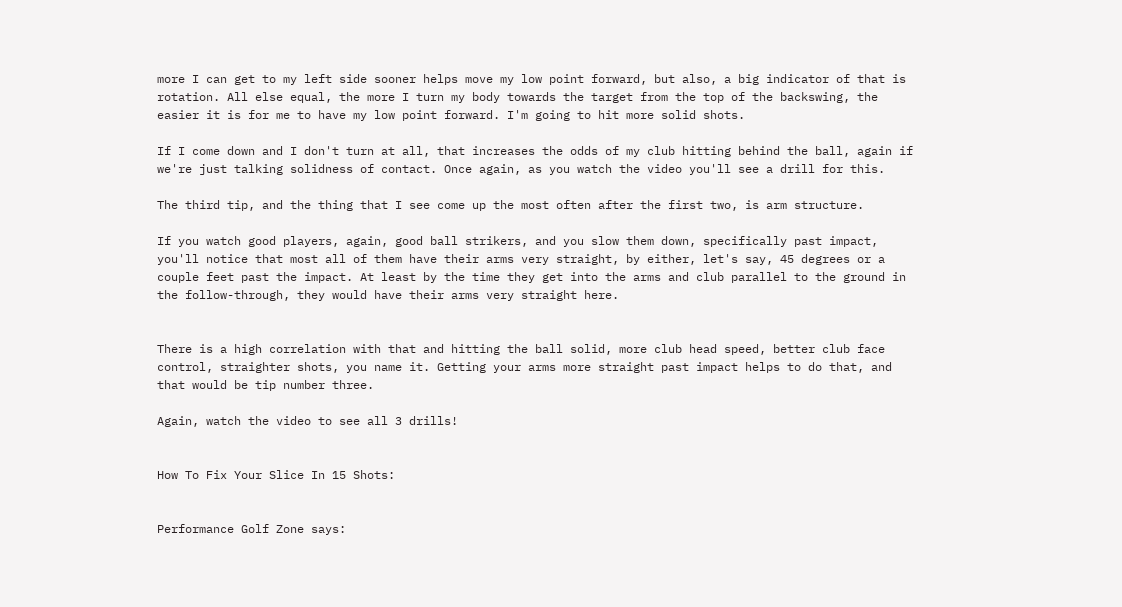more I can get to my left side sooner helps move my low point forward, but also, a big indicator of that is rotation. All else equal, the more I turn my body towards the target from the top of the backswing, the easier it is for me to have my low point forward. I'm going to hit more solid shots.

If I come down and I don't turn at all, that increases the odds of my club hitting behind the ball, again if we're just talking solidness of contact. Once again, as you watch the video you'll see a drill for this.

The third tip, and the thing that I see come up the most often after the first two, is arm structure.

If you watch good players, again, good ball strikers, and you slow them down, specifically past impact, you'll notice that most all of them have their arms very straight, by either, let's say, 45 degrees or a couple feet past the impact. At least by the time they get into the arms and club parallel to the ground in the follow-through, they would have their arms very straight here.


There is a high correlation with that and hitting the ball solid, more club head speed, better club face control, straighter shots, you name it. Getting your arms more straight past impact helps to do that, and that would be tip number three.

Again, watch the video to see all 3 drills!


How To Fix Your Slice In 15 Shots:


Performance Golf Zone says: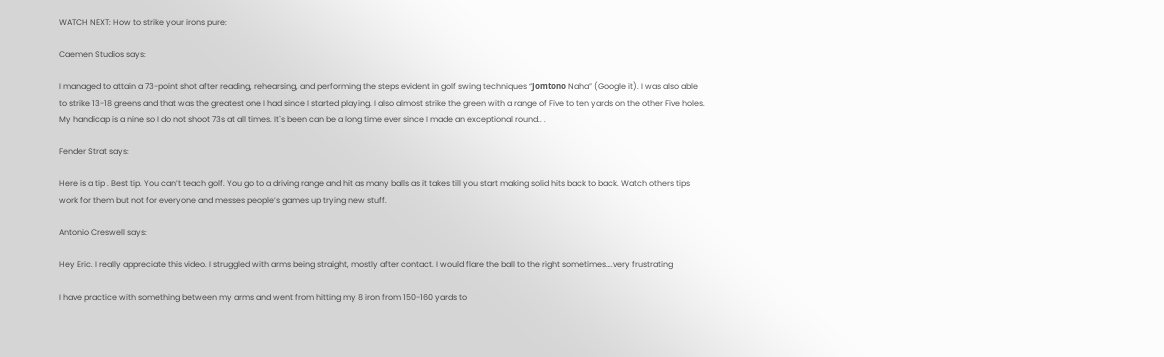WATCH NEXT: How to strike your irons pure:

Caemen Studios says:

I managed to attain a 73-point shot after reading, rehearsing, and performing the steps evident in golf swing techniques “Jοmtοnο Naha” (Google it). I was also able to strike 13-18 greens and that was the greatest one I had since I started playing. I also almost strike the green with a range of Five to ten yards on the other Five holes. My handicap is a nine so I do not shoot 73s at all times. It`s been can be a long time ever since I made an exceptional round.. .

Fender Strat says:

Here is a tip . Best tip. You can’t teach golf. You go to a driving range and hit as many balls as it takes till you start making solid hits back to back. Watch others tips work for them but not for everyone and messes people’s games up trying new stuff.

Antonio Creswell says:

Hey Eric. I really appreciate this video. I struggled with arms being straight, mostly after contact. I would flare the ball to the right sometimes….very frustrating

I have practice with something between my arms and went from hitting my 8 iron from 150-160 yards to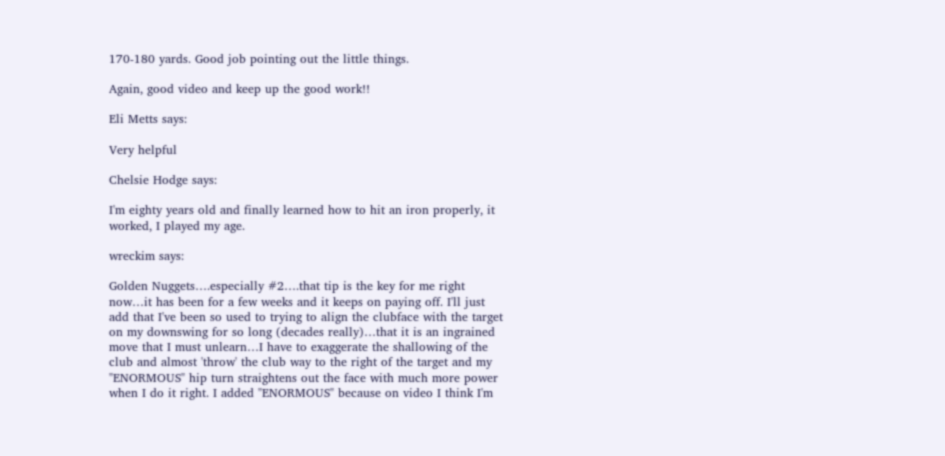170-180 yards. Good job pointing out the little things.

Again, good video and keep up the good work!!

Eli Metts says:

Very helpful

Chelsie Hodge says:

I'm eighty years old and finally learned how to hit an iron properly, it worked, I played my age.

wreckim says:

Golden Nuggets….especially #2….that tip is the key for me right now…it has been for a few weeks and it keeps on paying off. I'll just add that I've been so used to trying to align the clubface with the target on my downswing for so long (decades really)…that it is an ingrained move that I must unlearn…I have to exaggerate the shallowing of the club and almost 'throw' the club way to the right of the target and my "ENORMOUS" hip turn straightens out the face with much more power when I do it right. I added "ENORMOUS" because on video I think I'm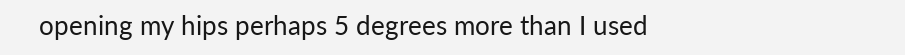opening my hips perhaps 5 degrees more than I used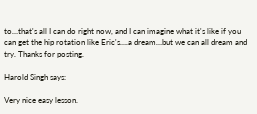to…that's all I can do right now, and I can imagine what it's like if you can get the hip rotation like Eric's….a dream…but we can all dream and try. Thanks for posting.

Harold Singh says:

Very nice easy lesson.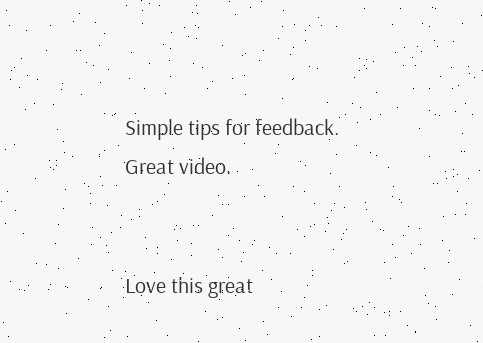Simple tips for feedback. Great video.


Love this great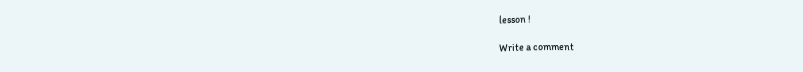lesson !

Write a comment